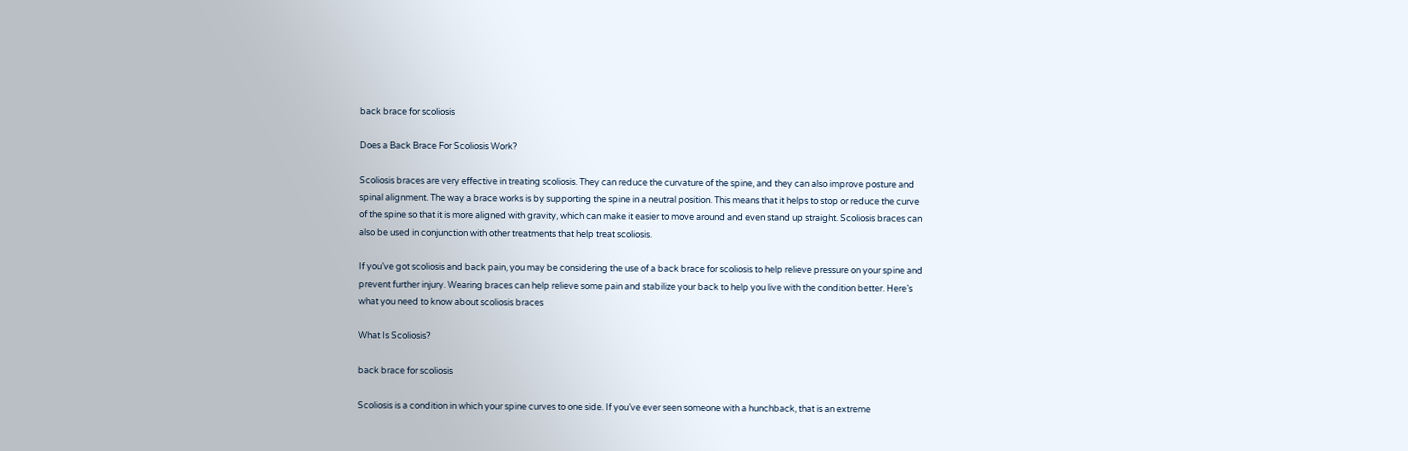back brace for scoliosis

Does a Back Brace For Scoliosis Work?

Scoliosis braces are very effective in treating scoliosis. They can reduce the curvature of the spine, and they can also improve posture and spinal alignment. The way a brace works is by supporting the spine in a neutral position. This means that it helps to stop or reduce the curve of the spine so that it is more aligned with gravity, which can make it easier to move around and even stand up straight. Scoliosis braces can also be used in conjunction with other treatments that help treat scoliosis.

If you’ve got scoliosis and back pain, you may be considering the use of a back brace for scoliosis to help relieve pressure on your spine and prevent further injury. Wearing braces can help relieve some pain and stabilize your back to help you live with the condition better. Here’s what you need to know about scoliosis braces

What Is Scoliosis?

back brace for scoliosis

Scoliosis is a condition in which your spine curves to one side. If you’ve ever seen someone with a hunchback, that is an extreme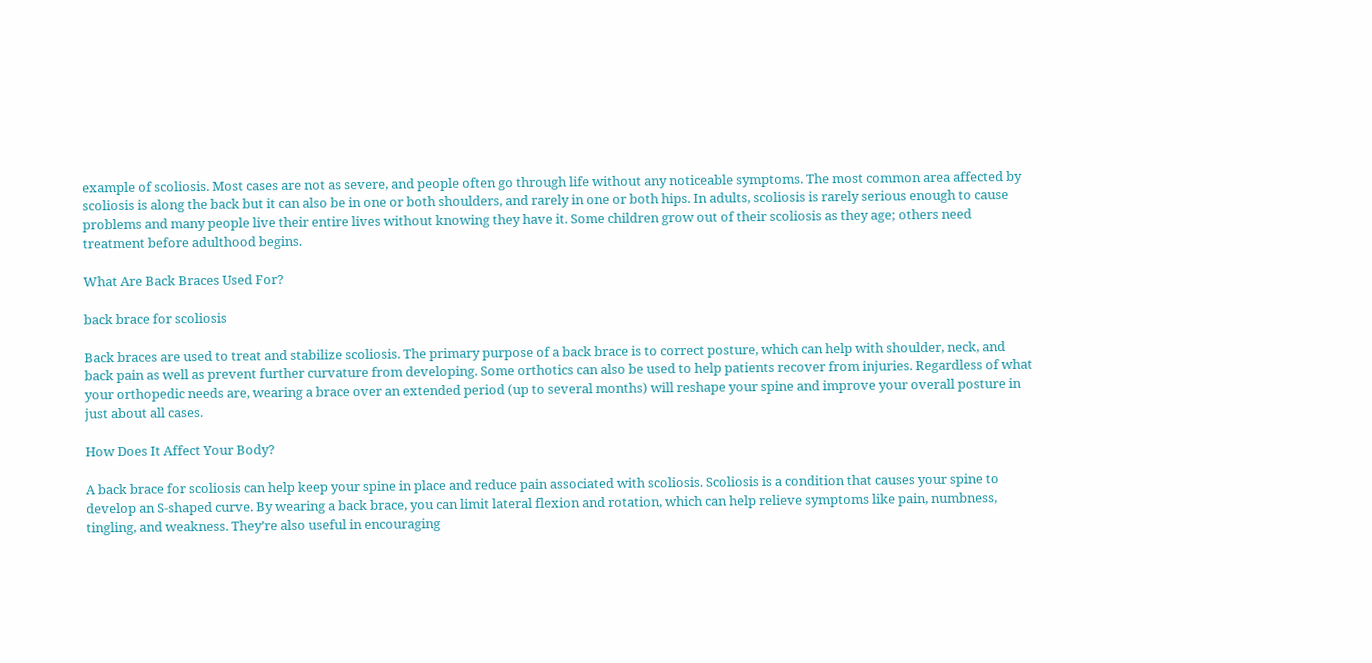example of scoliosis. Most cases are not as severe, and people often go through life without any noticeable symptoms. The most common area affected by scoliosis is along the back but it can also be in one or both shoulders, and rarely in one or both hips. In adults, scoliosis is rarely serious enough to cause problems and many people live their entire lives without knowing they have it. Some children grow out of their scoliosis as they age; others need treatment before adulthood begins.

What Are Back Braces Used For?

back brace for scoliosis

Back braces are used to treat and stabilize scoliosis. The primary purpose of a back brace is to correct posture, which can help with shoulder, neck, and back pain as well as prevent further curvature from developing. Some orthotics can also be used to help patients recover from injuries. Regardless of what your orthopedic needs are, wearing a brace over an extended period (up to several months) will reshape your spine and improve your overall posture in just about all cases.

How Does It Affect Your Body?

A back brace for scoliosis can help keep your spine in place and reduce pain associated with scoliosis. Scoliosis is a condition that causes your spine to develop an S-shaped curve. By wearing a back brace, you can limit lateral flexion and rotation, which can help relieve symptoms like pain, numbness, tingling, and weakness. They’re also useful in encouraging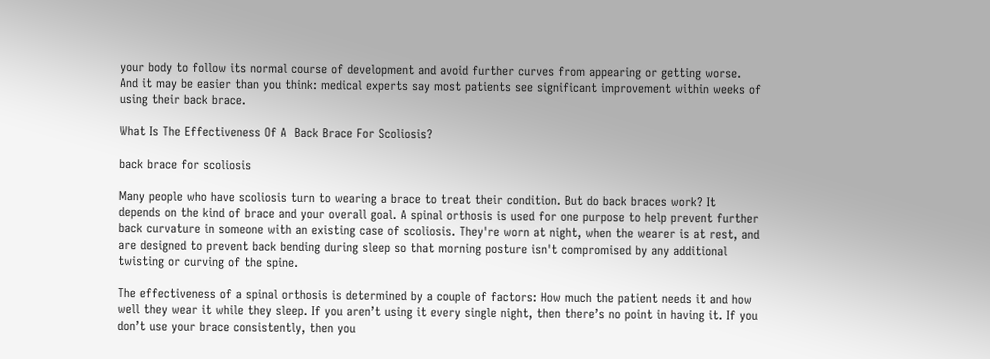your body to follow its normal course of development and avoid further curves from appearing or getting worse. And it may be easier than you think: medical experts say most patients see significant improvement within weeks of using their back brace.

What Is The Effectiveness Of A  Back Brace For Scoliosis?

back brace for scoliosis

Many people who have scoliosis turn to wearing a brace to treat their condition. But do back braces work? It depends on the kind of brace and your overall goal. A spinal orthosis is used for one purpose to help prevent further back curvature in someone with an existing case of scoliosis. They're worn at night, when the wearer is at rest, and are designed to prevent back bending during sleep so that morning posture isn't compromised by any additional twisting or curving of the spine.

The effectiveness of a spinal orthosis is determined by a couple of factors: How much the patient needs it and how well they wear it while they sleep. If you aren’t using it every single night, then there’s no point in having it. If you don’t use your brace consistently, then you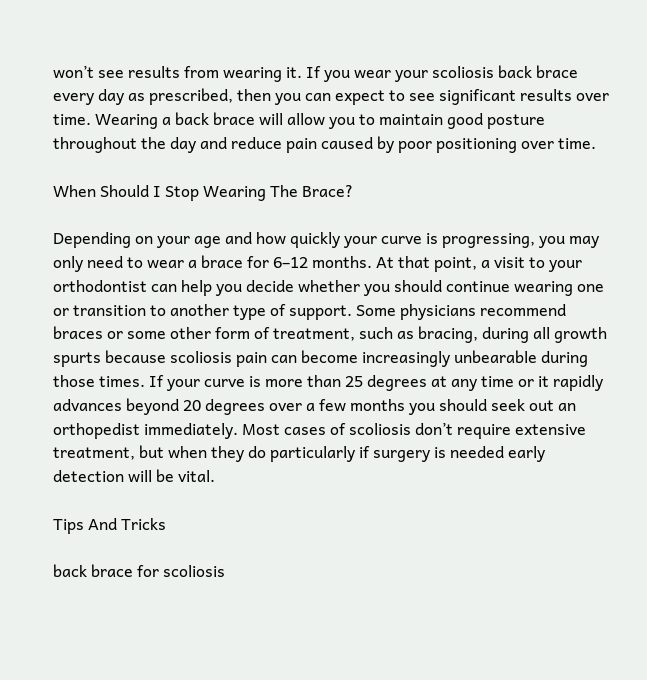won’t see results from wearing it. If you wear your scoliosis back brace every day as prescribed, then you can expect to see significant results over time. Wearing a back brace will allow you to maintain good posture throughout the day and reduce pain caused by poor positioning over time.

When Should I Stop Wearing The Brace?

Depending on your age and how quickly your curve is progressing, you may only need to wear a brace for 6–12 months. At that point, a visit to your orthodontist can help you decide whether you should continue wearing one or transition to another type of support. Some physicians recommend braces or some other form of treatment, such as bracing, during all growth spurts because scoliosis pain can become increasingly unbearable during those times. If your curve is more than 25 degrees at any time or it rapidly advances beyond 20 degrees over a few months you should seek out an orthopedist immediately. Most cases of scoliosis don’t require extensive treatment, but when they do particularly if surgery is needed early detection will be vital.

Tips And Tricks

back brace for scoliosis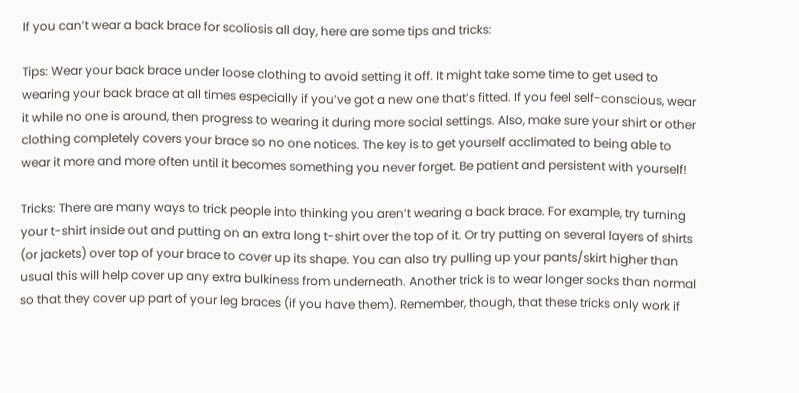If you can’t wear a back brace for scoliosis all day, here are some tips and tricks:

Tips: Wear your back brace under loose clothing to avoid setting it off. It might take some time to get used to wearing your back brace at all times especially if you’ve got a new one that’s fitted. If you feel self-conscious, wear it while no one is around, then progress to wearing it during more social settings. Also, make sure your shirt or other clothing completely covers your brace so no one notices. The key is to get yourself acclimated to being able to wear it more and more often until it becomes something you never forget. Be patient and persistent with yourself!

Tricks: There are many ways to trick people into thinking you aren’t wearing a back brace. For example, try turning your t-shirt inside out and putting on an extra long t-shirt over the top of it. Or try putting on several layers of shirts (or jackets) over top of your brace to cover up its shape. You can also try pulling up your pants/skirt higher than usual this will help cover up any extra bulkiness from underneath. Another trick is to wear longer socks than normal so that they cover up part of your leg braces (if you have them). Remember, though, that these tricks only work if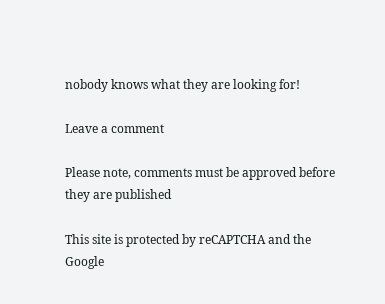nobody knows what they are looking for!

Leave a comment

Please note, comments must be approved before they are published

This site is protected by reCAPTCHA and the Google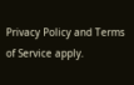Privacy Policy and Terms of Service apply.